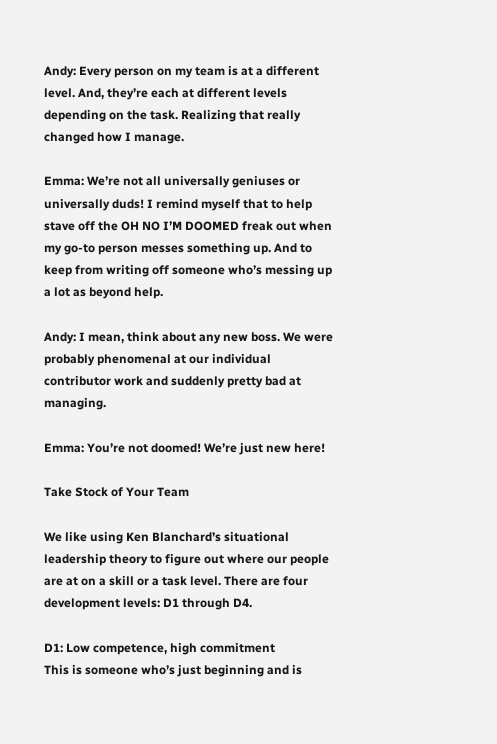Andy: Every person on my team is at a different level. And, they’re each at different levels depending on the task. Realizing that really changed how I manage.

Emma: We’re not all universally geniuses or universally duds! I remind myself that to help stave off the OH NO I’M DOOMED freak out when my go-to person messes something up. And to keep from writing off someone who’s messing up a lot as beyond help.

Andy: I mean, think about any new boss. We were probably phenomenal at our individual contributor work and suddenly pretty bad at managing.

Emma: You’re not doomed! We’re just new here!

Take Stock of Your Team

We like using Ken Blanchard’s situational leadership theory to figure out where our people are at on a skill or a task level. There are four development levels: D1 through D4.

D1: Low competence, high commitment
This is someone who’s just beginning and is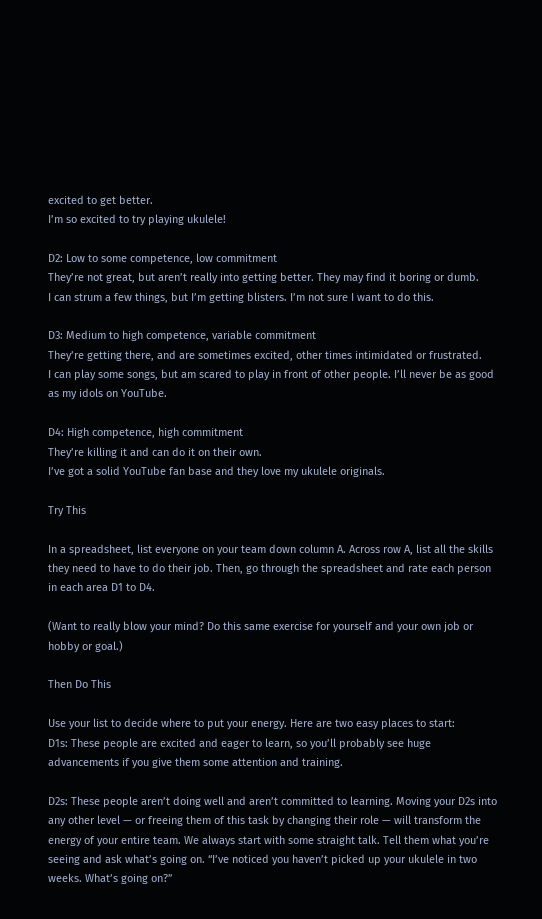excited to get better.
I’m so excited to try playing ukulele!

D2: Low to some competence, low commitment
They’re not great, but aren’t really into getting better. They may find it boring or dumb.
I can strum a few things, but I’m getting blisters. I’m not sure I want to do this.

D3: Medium to high competence, variable commitment
They’re getting there, and are sometimes excited, other times intimidated or frustrated.
I can play some songs, but am scared to play in front of other people. I’ll never be as good as my idols on YouTube.

D4: High competence, high commitment
They’re killing it and can do it on their own.
I’ve got a solid YouTube fan base and they love my ukulele originals.

Try This

In a spreadsheet, list everyone on your team down column A. Across row A, list all the skills they need to have to do their job. Then, go through the spreadsheet and rate each person in each area D1 to D4.

(Want to really blow your mind? Do this same exercise for yourself and your own job or hobby or goal.)

Then Do This

Use your list to decide where to put your energy. Here are two easy places to start:
D1s: These people are excited and eager to learn, so you’ll probably see huge advancements if you give them some attention and training.

D2s: These people aren’t doing well and aren’t committed to learning. Moving your D2s into any other level — or freeing them of this task by changing their role — will transform the energy of your entire team. We always start with some straight talk. Tell them what you’re seeing and ask what’s going on. “I’ve noticed you haven’t picked up your ukulele in two weeks. What’s going on?”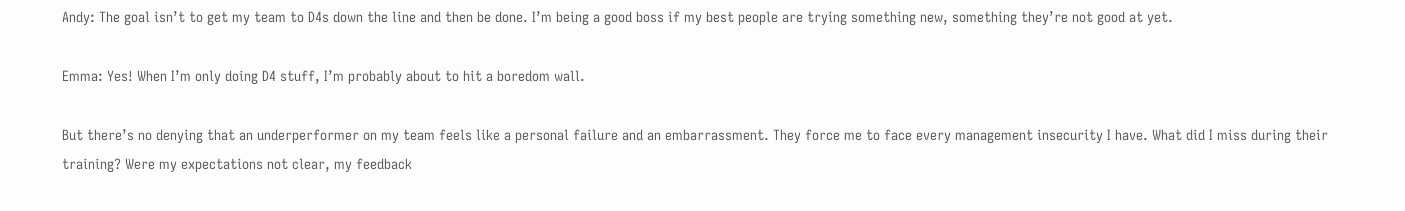Andy: The goal isn’t to get my team to D4s down the line and then be done. I’m being a good boss if my best people are trying something new, something they’re not good at yet.

Emma: Yes! When I’m only doing D4 stuff, I’m probably about to hit a boredom wall.

But there’s no denying that an underperformer on my team feels like a personal failure and an embarrassment. They force me to face every management insecurity I have. What did I miss during their training? Were my expectations not clear, my feedback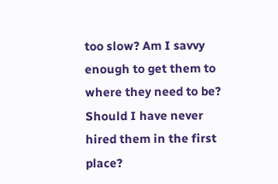too slow? Am I savvy enough to get them to where they need to be? Should I have never hired them in the first place?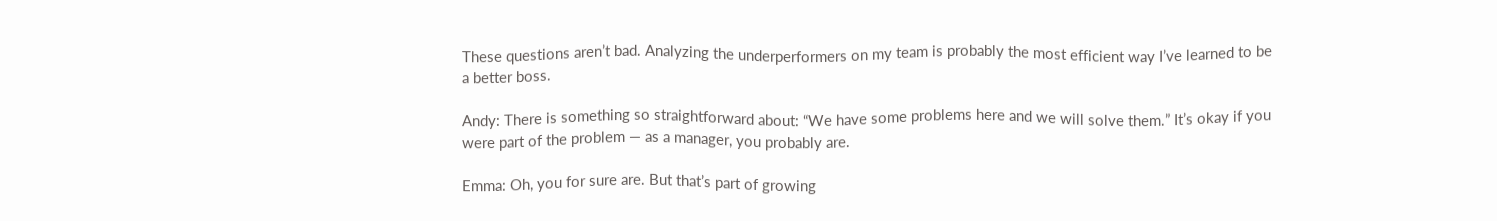These questions aren’t bad. Analyzing the underperformers on my team is probably the most efficient way I’ve learned to be a better boss.

Andy: There is something so straightforward about: “We have some problems here and we will solve them.” It’s okay if you were part of the problem — as a manager, you probably are.

Emma: Oh, you for sure are. But that’s part of growing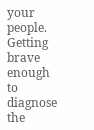your people. Getting brave enough to diagnose the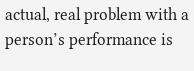actual, real problem with a person’s performance is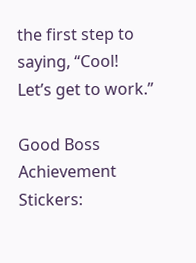the first step to saying, “Cool! Let’s get to work.”

Good Boss Achievement Stickers: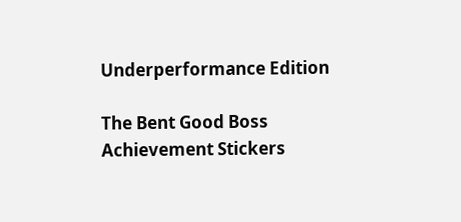Underperformance Edition

The Bent Good Boss Achievement Stickers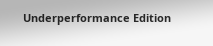Underperformance Edition